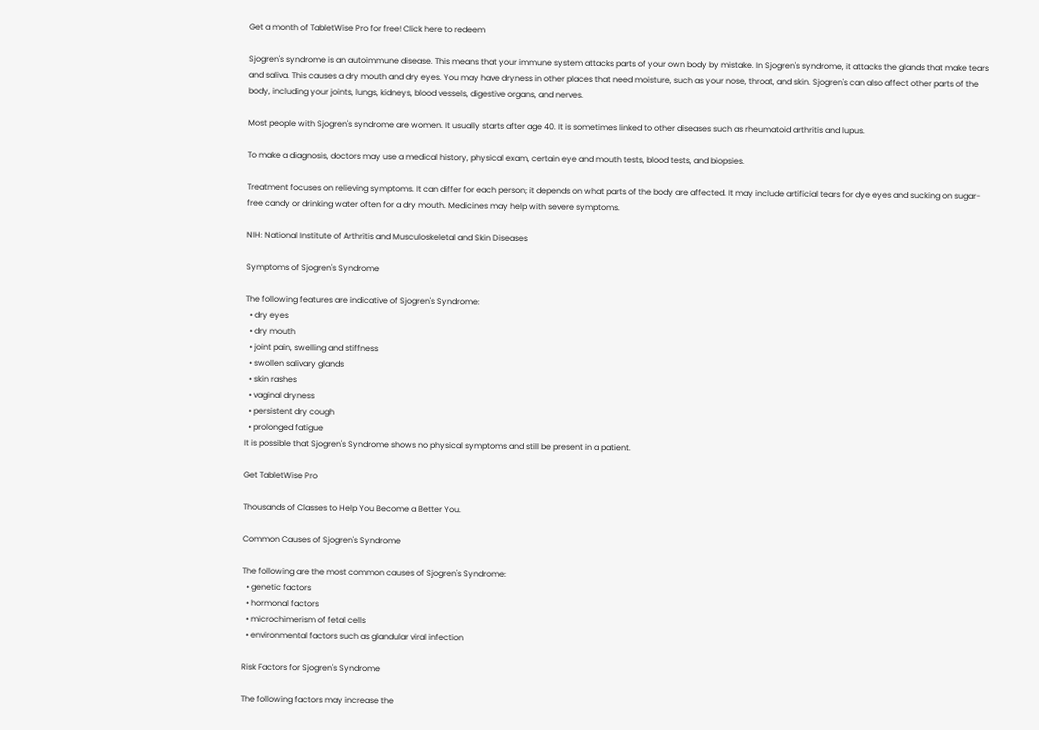Get a month of TabletWise Pro for free! Click here to redeem

Sjogren's syndrome is an autoimmune disease. This means that your immune system attacks parts of your own body by mistake. In Sjogren's syndrome, it attacks the glands that make tears and saliva. This causes a dry mouth and dry eyes. You may have dryness in other places that need moisture, such as your nose, throat, and skin. Sjogren's can also affect other parts of the body, including your joints, lungs, kidneys, blood vessels, digestive organs, and nerves.

Most people with Sjogren's syndrome are women. It usually starts after age 40. It is sometimes linked to other diseases such as rheumatoid arthritis and lupus.

To make a diagnosis, doctors may use a medical history, physical exam, certain eye and mouth tests, blood tests, and biopsies.

Treatment focuses on relieving symptoms. It can differ for each person; it depends on what parts of the body are affected. It may include artificial tears for dye eyes and sucking on sugar-free candy or drinking water often for a dry mouth. Medicines may help with severe symptoms.

NIH: National Institute of Arthritis and Musculoskeletal and Skin Diseases

Symptoms of Sjogren's Syndrome

The following features are indicative of Sjogren's Syndrome:
  • dry eyes
  • dry mouth
  • joint pain, swelling and stiffness
  • swollen salivary glands
  • skin rashes
  • vaginal dryness
  • persistent dry cough
  • prolonged fatigue
It is possible that Sjogren's Syndrome shows no physical symptoms and still be present in a patient.

Get TabletWise Pro

Thousands of Classes to Help You Become a Better You.

Common Causes of Sjogren's Syndrome

The following are the most common causes of Sjogren's Syndrome:
  • genetic factors
  • hormonal factors
  • microchimerism of fetal cells
  • environmental factors such as glandular viral infection

Risk Factors for Sjogren's Syndrome

The following factors may increase the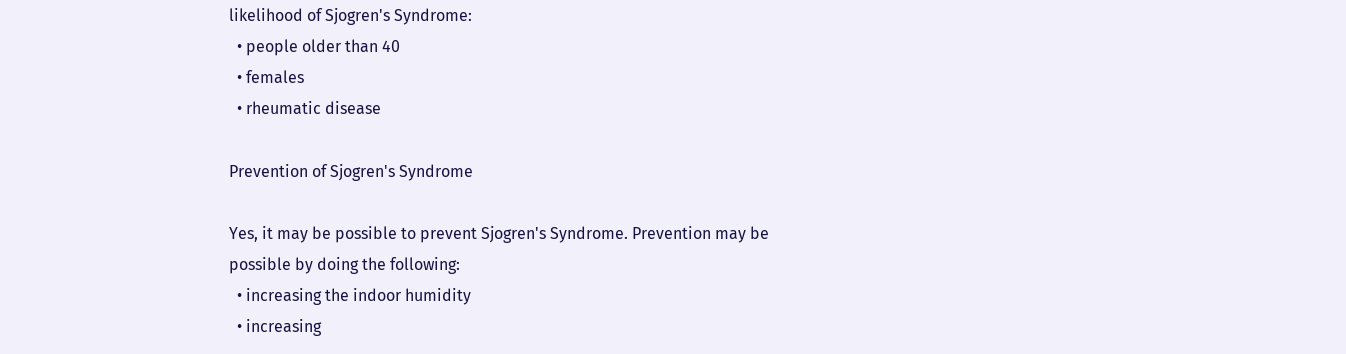likelihood of Sjogren's Syndrome:
  • people older than 40
  • females
  • rheumatic disease

Prevention of Sjogren's Syndrome

Yes, it may be possible to prevent Sjogren's Syndrome. Prevention may be possible by doing the following:
  • increasing the indoor humidity
  • increasing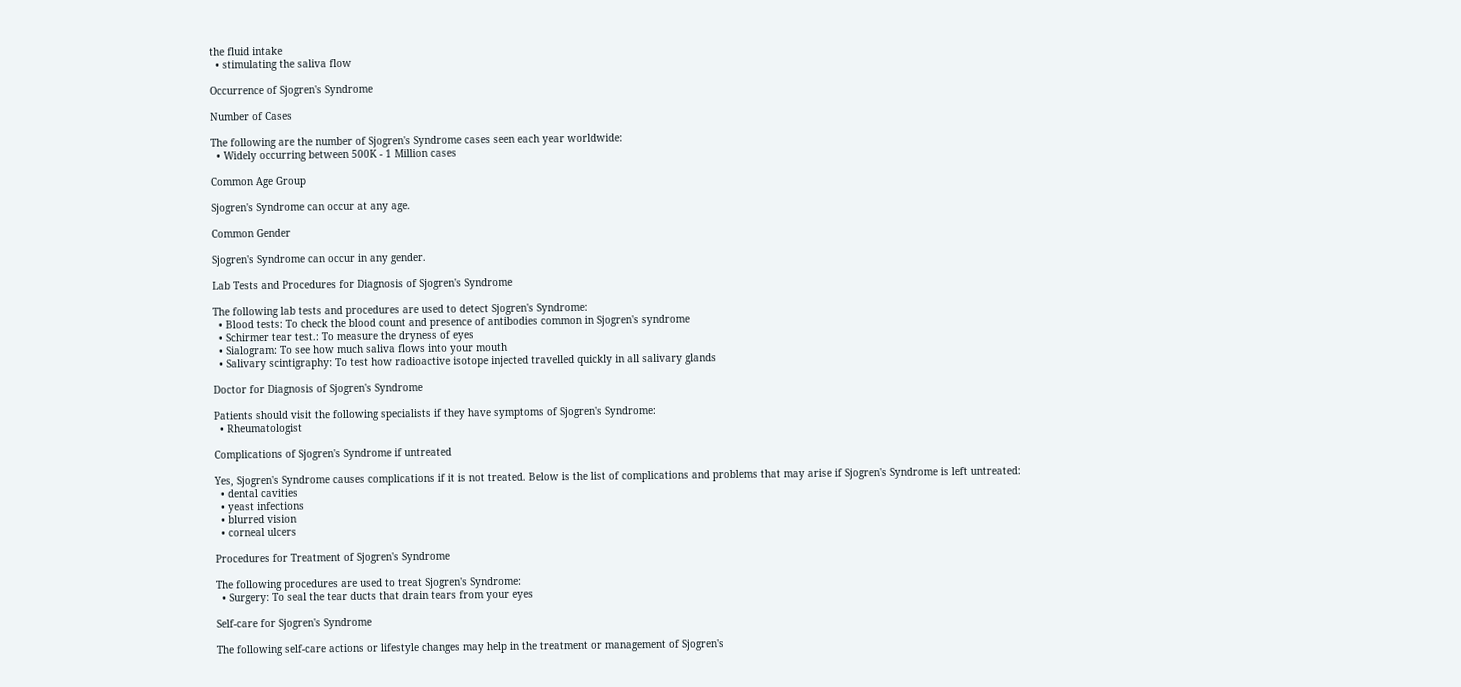the fluid intake
  • stimulating the saliva flow

Occurrence of Sjogren's Syndrome

Number of Cases

The following are the number of Sjogren's Syndrome cases seen each year worldwide:
  • Widely occurring between 500K - 1 Million cases

Common Age Group

Sjogren's Syndrome can occur at any age.

Common Gender

Sjogren's Syndrome can occur in any gender.

Lab Tests and Procedures for Diagnosis of Sjogren's Syndrome

The following lab tests and procedures are used to detect Sjogren's Syndrome:
  • Blood tests: To check the blood count and presence of antibodies common in Sjogren's syndrome
  • Schirmer tear test.: To measure the dryness of eyes
  • Sialogram: To see how much saliva flows into your mouth
  • Salivary scintigraphy: To test how radioactive isotope injected travelled quickly in all salivary glands

Doctor for Diagnosis of Sjogren's Syndrome

Patients should visit the following specialists if they have symptoms of Sjogren's Syndrome:
  • Rheumatologist

Complications of Sjogren's Syndrome if untreated

Yes, Sjogren's Syndrome causes complications if it is not treated. Below is the list of complications and problems that may arise if Sjogren's Syndrome is left untreated:
  • dental cavities
  • yeast infections
  • blurred vision
  • corneal ulcers

Procedures for Treatment of Sjogren's Syndrome

The following procedures are used to treat Sjogren's Syndrome:
  • Surgery: To seal the tear ducts that drain tears from your eyes

Self-care for Sjogren's Syndrome

The following self-care actions or lifestyle changes may help in the treatment or management of Sjogren's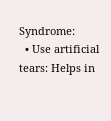Syndrome:
  • Use artificial tears: Helps in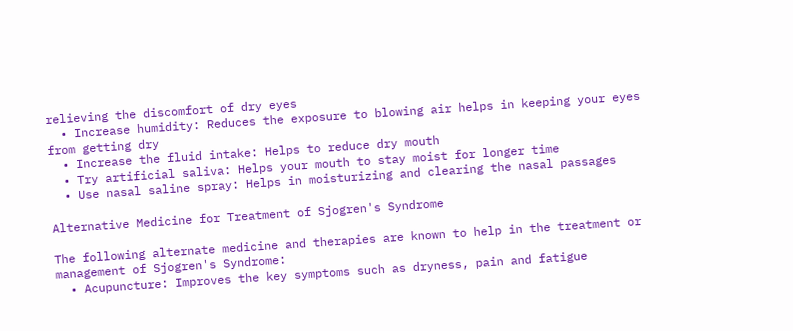relieving the discomfort of dry eyes
  • Increase humidity: Reduces the exposure to blowing air helps in keeping your eyes from getting dry
  • Increase the fluid intake: Helps to reduce dry mouth
  • Try artificial saliva: Helps your mouth to stay moist for longer time
  • Use nasal saline spray: Helps in moisturizing and clearing the nasal passages

Alternative Medicine for Treatment of Sjogren's Syndrome

The following alternate medicine and therapies are known to help in the treatment or management of Sjogren's Syndrome:
  • Acupuncture: Improves the key symptoms such as dryness, pain and fatigue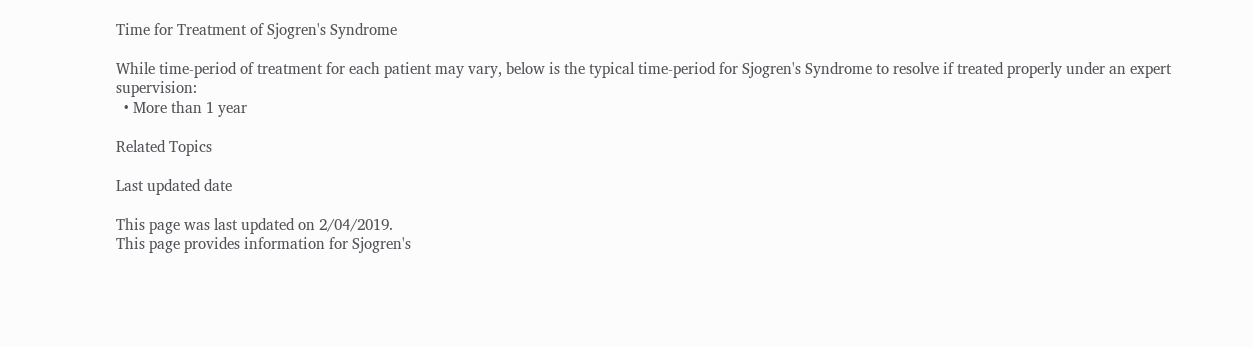Time for Treatment of Sjogren's Syndrome

While time-period of treatment for each patient may vary, below is the typical time-period for Sjogren's Syndrome to resolve if treated properly under an expert supervision:
  • More than 1 year

Related Topics

Last updated date

This page was last updated on 2/04/2019.
This page provides information for Sjogren's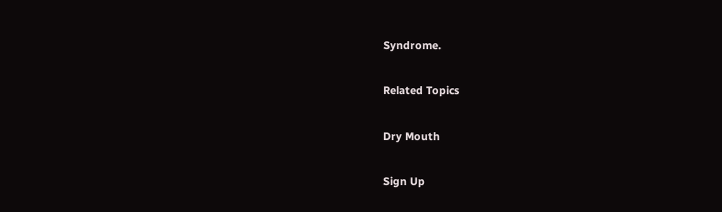Syndrome.

Related Topics

Dry Mouth

Sign Up